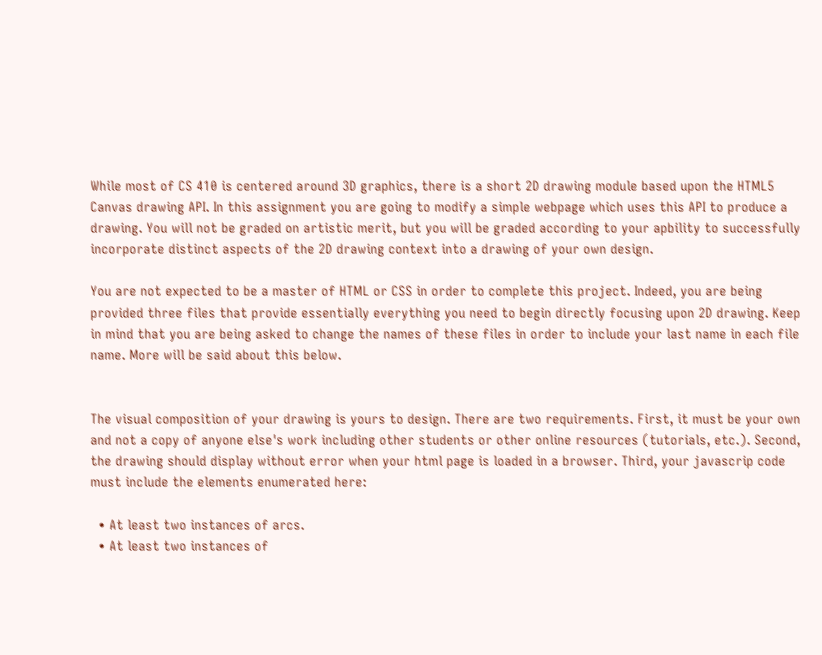While most of CS 410 is centered around 3D graphics, there is a short 2D drawing module based upon the HTML5 Canvas drawing API. In this assignment you are going to modify a simple webpage which uses this API to produce a drawing. You will not be graded on artistic merit, but you will be graded according to your apbility to successfully incorporate distinct aspects of the 2D drawing context into a drawing of your own design.

You are not expected to be a master of HTML or CSS in order to complete this project. Indeed, you are being provided three files that provide essentially everything you need to begin directly focusing upon 2D drawing. Keep in mind that you are being asked to change the names of these files in order to include your last name in each file name. More will be said about this below.


The visual composition of your drawing is yours to design. There are two requirements. First, it must be your own and not a copy of anyone else's work including other students or other online resources (tutorials, etc.). Second, the drawing should display without error when your html page is loaded in a browser. Third, your javascrip code must include the elements enumerated here:

  • At least two instances of arcs.
  • At least two instances of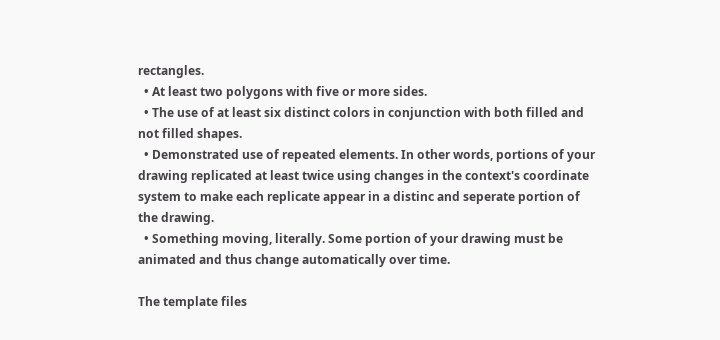rectangles.
  • At least two polygons with five or more sides.
  • The use of at least six distinct colors in conjunction with both filled and not filled shapes.
  • Demonstrated use of repeated elements. In other words, portions of your drawing replicated at least twice using changes in the context's coordinate system to make each replicate appear in a distinc and seperate portion of the drawing.
  • Something moving, literally. Some portion of your drawing must be animated and thus change automatically over time.

The template files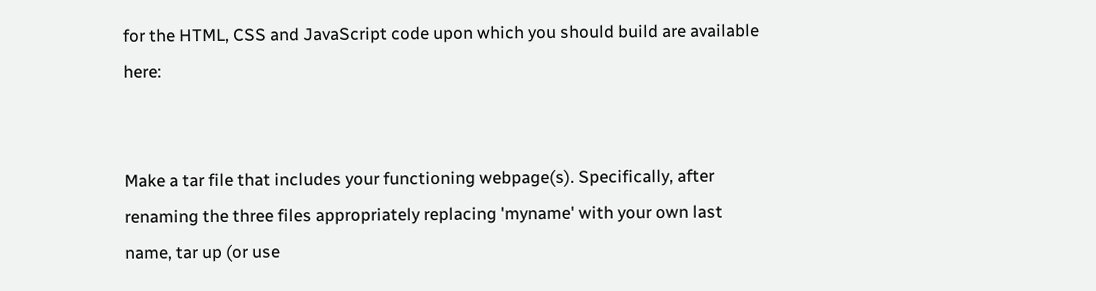for the HTML, CSS and JavaScript code upon which you should build are available here:


Make a tar file that includes your functioning webpage(s). Specifically, after renaming the three files appropriately replacing 'myname' with your own last name, tar up (or use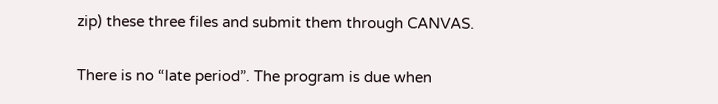zip) these three files and submit them through CANVAS.


There is no “late period”. The program is due when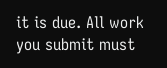it is due. All work you submit must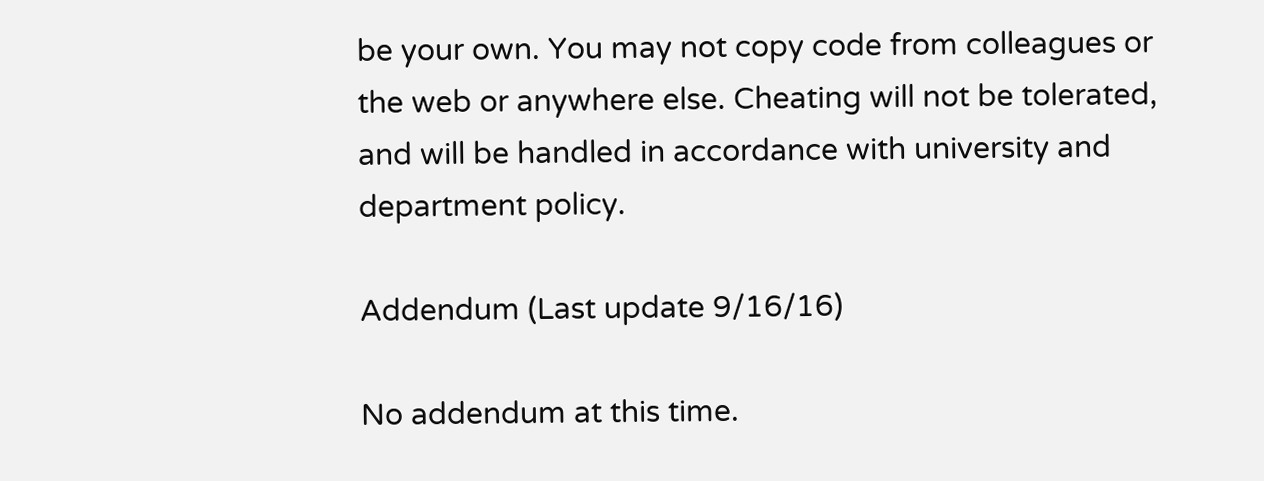be your own. You may not copy code from colleagues or the web or anywhere else. Cheating will not be tolerated, and will be handled in accordance with university and department policy.

Addendum (Last update 9/16/16)

No addendum at this time.